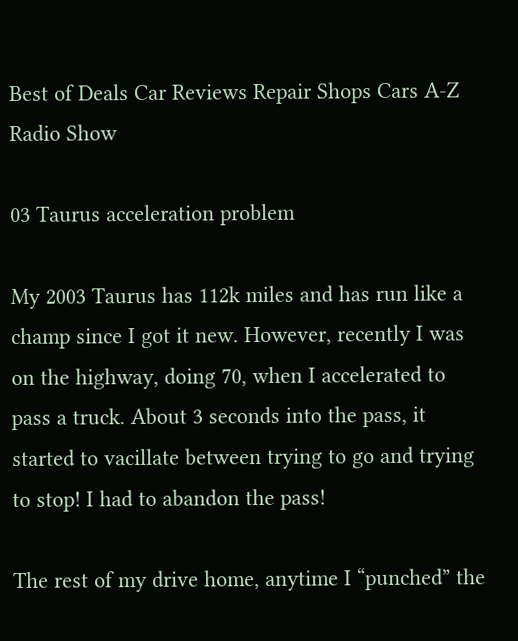Best of Deals Car Reviews Repair Shops Cars A-Z Radio Show

03 Taurus acceleration problem

My 2003 Taurus has 112k miles and has run like a champ since I got it new. However, recently I was on the highway, doing 70, when I accelerated to pass a truck. About 3 seconds into the pass, it started to vacillate between trying to go and trying to stop! I had to abandon the pass!

The rest of my drive home, anytime I “punched” the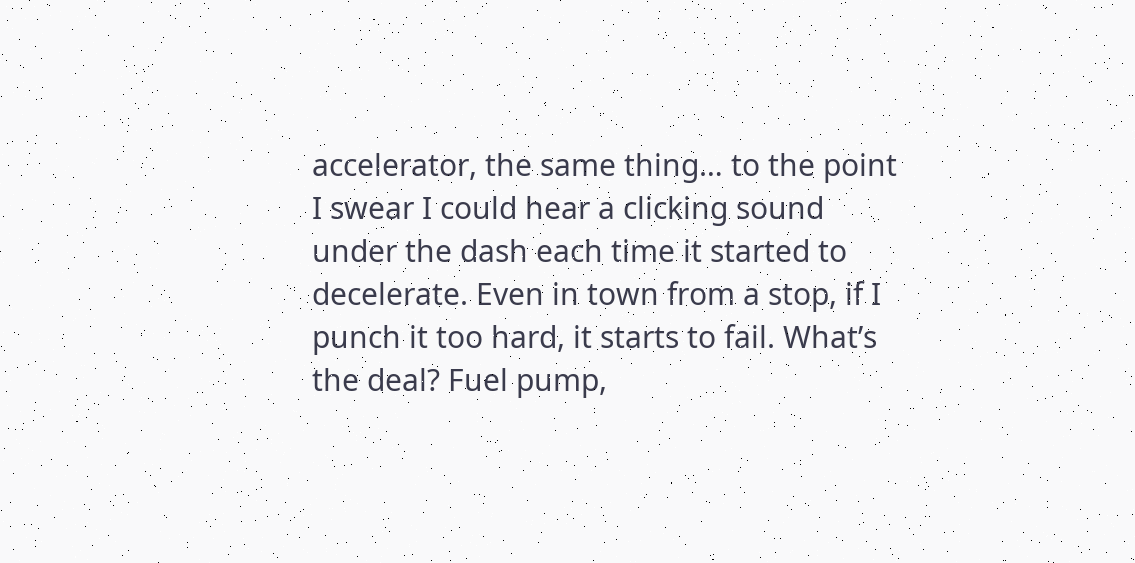accelerator, the same thing… to the point I swear I could hear a clicking sound under the dash each time it started to decelerate. Even in town from a stop, if I punch it too hard, it starts to fail. What’s the deal? Fuel pump,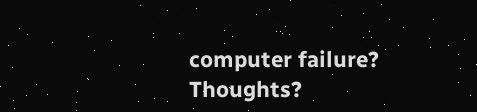computer failure? Thoughts?